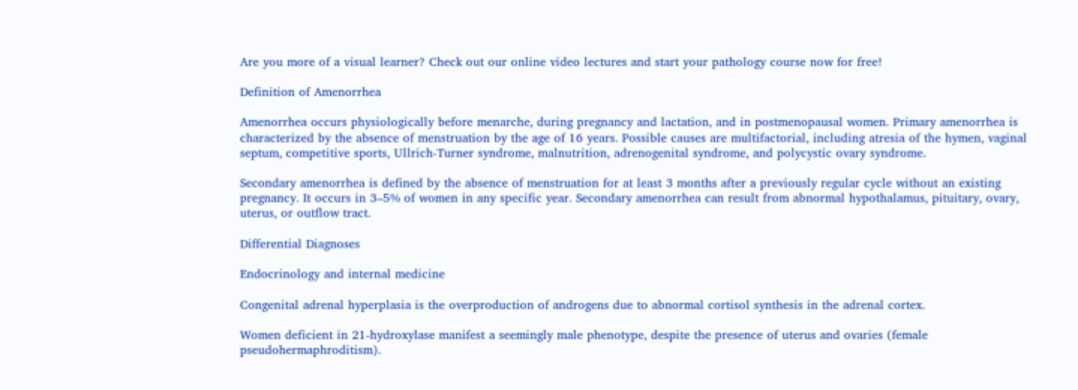Are you more of a visual learner? Check out our online video lectures and start your pathology course now for free!

Definition of Amenorrhea

Amenorrhea occurs physiologically before menarche, during pregnancy and lactation, and in postmenopausal women. Primary amenorrhea is characterized by the absence of menstruation by the age of 16 years. Possible causes are multifactorial, including atresia of the hymen, vaginal septum, competitive sports, Ullrich-Turner syndrome, malnutrition, adrenogenital syndrome, and polycystic ovary syndrome.

Secondary amenorrhea is defined by the absence of menstruation for at least 3 months after a previously regular cycle without an existing pregnancy. It occurs in 3–5% of women in any specific year. Secondary amenorrhea can result from abnormal hypothalamus, pituitary, ovary, uterus, or outflow tract.

Differential Diagnoses

Endocrinology and internal medicine

Congenital adrenal hyperplasia is the overproduction of androgens due to abnormal cortisol synthesis in the adrenal cortex.

Women deficient in 21-hydroxylase manifest a seemingly male phenotype, despite the presence of uterus and ovaries (female pseudohermaphroditism).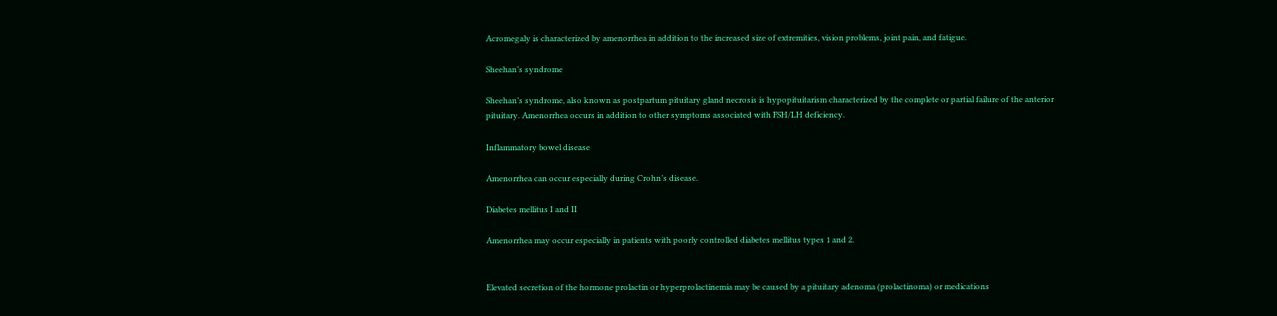Acromegaly is characterized by amenorrhea in addition to the increased size of extremities, vision problems, joint pain, and fatigue.

Sheehan’s syndrome

Sheehan’s syndrome, also known as postpartum pituitary gland necrosis is hypopituitarism characterized by the complete or partial failure of the anterior pituitary. Amenorrhea occurs in addition to other symptoms associated with FSH/LH deficiency.

Inflammatory bowel disease

Amenorrhea can occur especially during Crohn’s disease.

Diabetes mellitus I and II

Amenorrhea may occur especially in patients with poorly controlled diabetes mellitus types 1 and 2.


Elevated secretion of the hormone prolactin or hyperprolactinemia may be caused by a pituitary adenoma (prolactinoma) or medications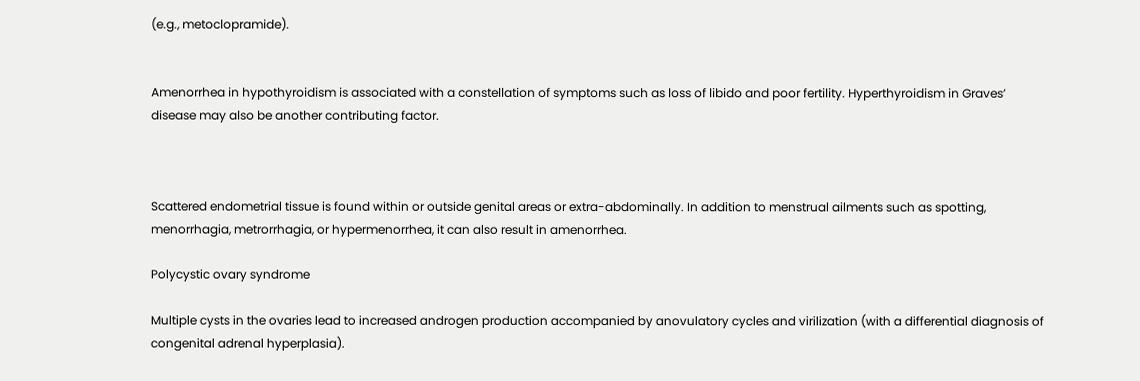(e.g., metoclopramide).


Amenorrhea in hypothyroidism is associated with a constellation of symptoms such as loss of libido and poor fertility. Hyperthyroidism in Graves’ disease may also be another contributing factor.



Scattered endometrial tissue is found within or outside genital areas or extra-abdominally. In addition to menstrual ailments such as spotting, menorrhagia, metrorrhagia, or hypermenorrhea, it can also result in amenorrhea.

Polycystic ovary syndrome

Multiple cysts in the ovaries lead to increased androgen production accompanied by anovulatory cycles and virilization (with a differential diagnosis of congenital adrenal hyperplasia).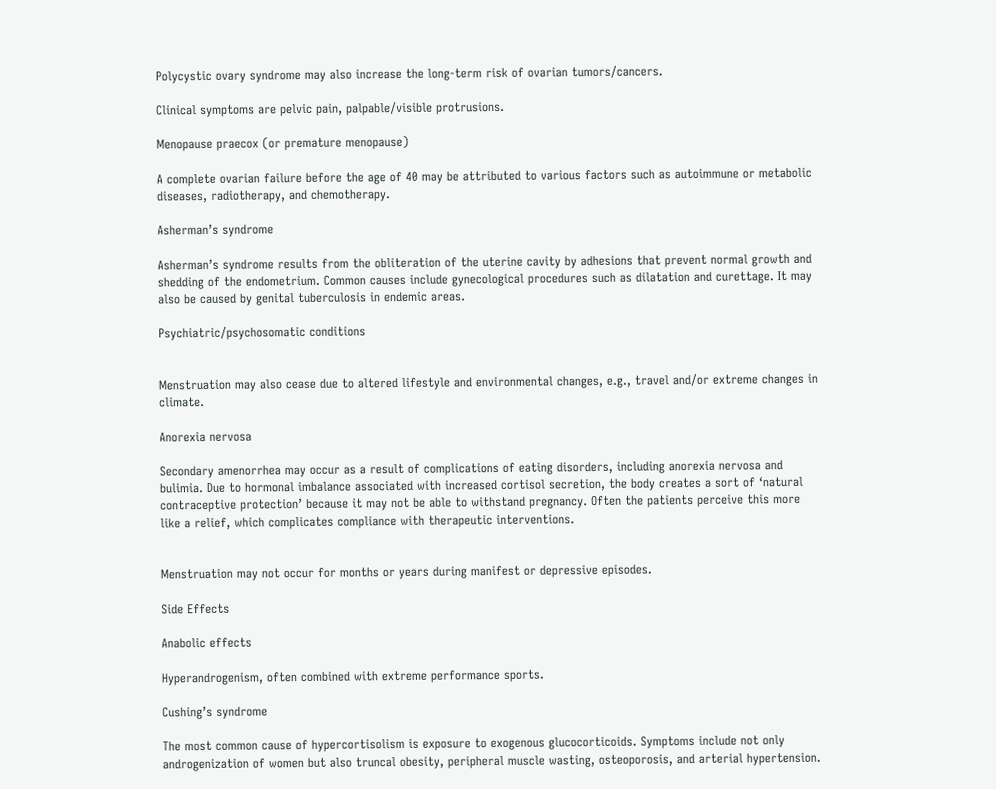Polycystic ovary syndrome may also increase the long-term risk of ovarian tumors/cancers.

Clinical symptoms are pelvic pain, palpable/visible protrusions.

Menopause praecox (or premature menopause)

A complete ovarian failure before the age of 40 may be attributed to various factors such as autoimmune or metabolic diseases, radiotherapy, and chemotherapy.

Asherman’s syndrome

Asherman’s syndrome results from the obliteration of the uterine cavity by adhesions that prevent normal growth and shedding of the endometrium. Common causes include gynecological procedures such as dilatation and curettage. It may also be caused by genital tuberculosis in endemic areas.

Psychiatric/psychosomatic conditions


Menstruation may also cease due to altered lifestyle and environmental changes, e.g., travel and/or extreme changes in climate.

Anorexia nervosa

Secondary amenorrhea may occur as a result of complications of eating disorders, including anorexia nervosa and bulimia. Due to hormonal imbalance associated with increased cortisol secretion, the body creates a sort of ‘natural contraceptive protection’ because it may not be able to withstand pregnancy. Often the patients perceive this more like a relief, which complicates compliance with therapeutic interventions.


Menstruation may not occur for months or years during manifest or depressive episodes.

Side Effects

Anabolic effects

Hyperandrogenism, often combined with extreme performance sports.

Cushing’s syndrome

The most common cause of hypercortisolism is exposure to exogenous glucocorticoids. Symptoms include not only androgenization of women but also truncal obesity, peripheral muscle wasting, osteoporosis, and arterial hypertension.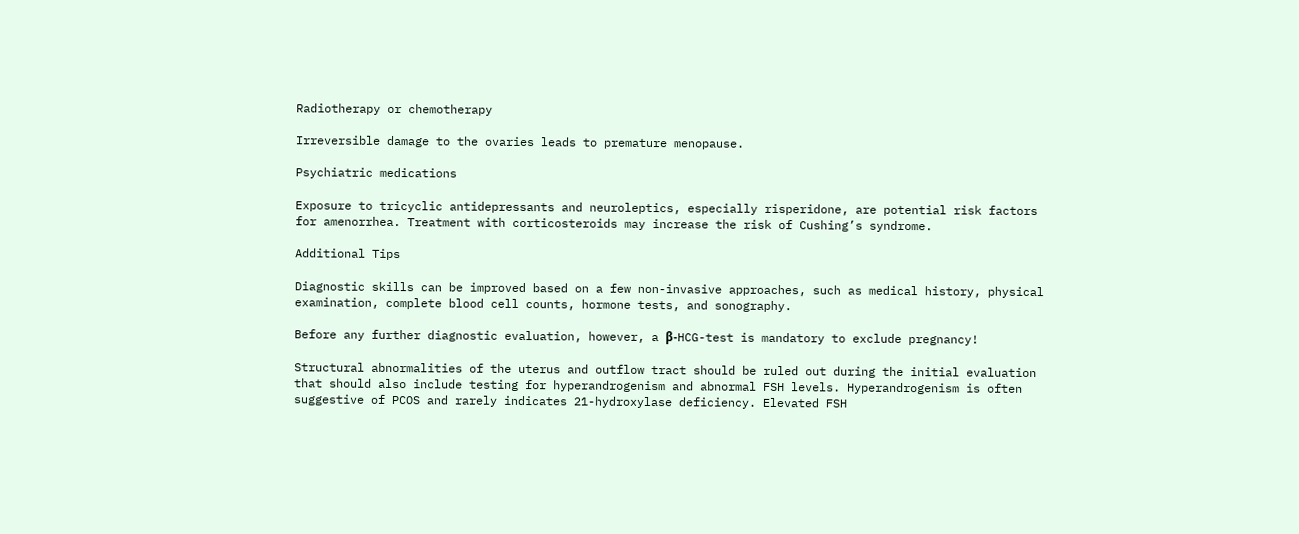Radiotherapy or chemotherapy

Irreversible damage to the ovaries leads to premature menopause.

Psychiatric medications

Exposure to tricyclic antidepressants and neuroleptics, especially risperidone, are potential risk factors for amenorrhea. Treatment with corticosteroids may increase the risk of Cushing’s syndrome.

Additional Tips

Diagnostic skills can be improved based on a few non-invasive approaches, such as medical history, physical examination, complete blood cell counts, hormone tests, and sonography.

Before any further diagnostic evaluation, however, a β-HCG-test is mandatory to exclude pregnancy!

Structural abnormalities of the uterus and outflow tract should be ruled out during the initial evaluation that should also include testing for hyperandrogenism and abnormal FSH levels. Hyperandrogenism is often suggestive of PCOS and rarely indicates 21-hydroxylase deficiency. Elevated FSH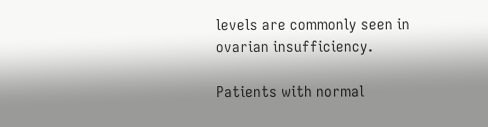levels are commonly seen in ovarian insufficiency.

Patients with normal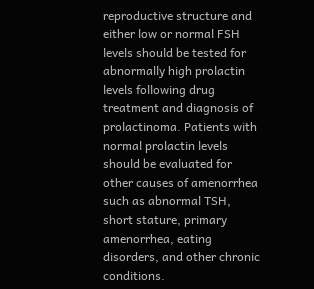reproductive structure and either low or normal FSH levels should be tested for abnormally high prolactin levels following drug treatment and diagnosis of prolactinoma. Patients with normal prolactin levels should be evaluated for other causes of amenorrhea such as abnormal TSH, short stature, primary amenorrhea, eating disorders, and other chronic conditions.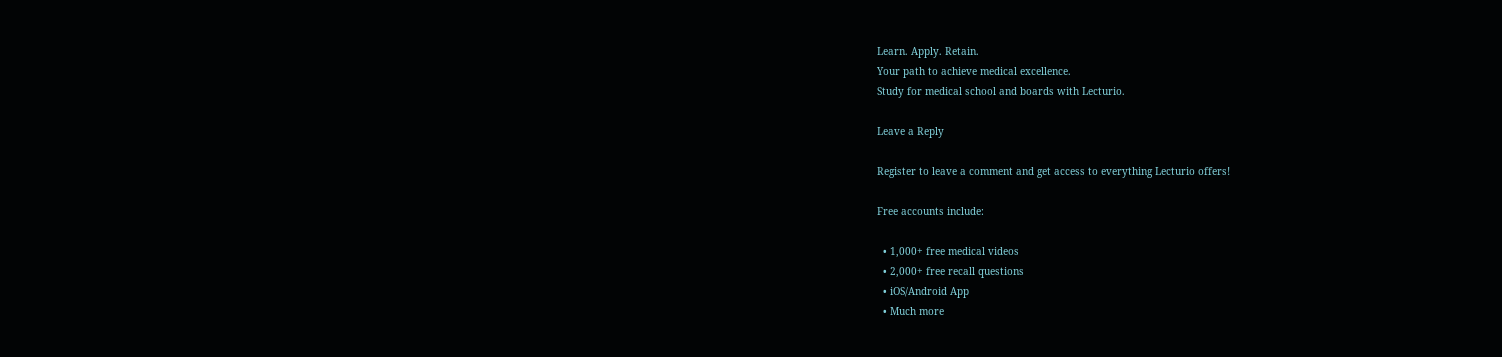Learn. Apply. Retain.
Your path to achieve medical excellence.
Study for medical school and boards with Lecturio.

Leave a Reply

Register to leave a comment and get access to everything Lecturio offers!

Free accounts include:

  • 1,000+ free medical videos
  • 2,000+ free recall questions
  • iOS/Android App
  • Much more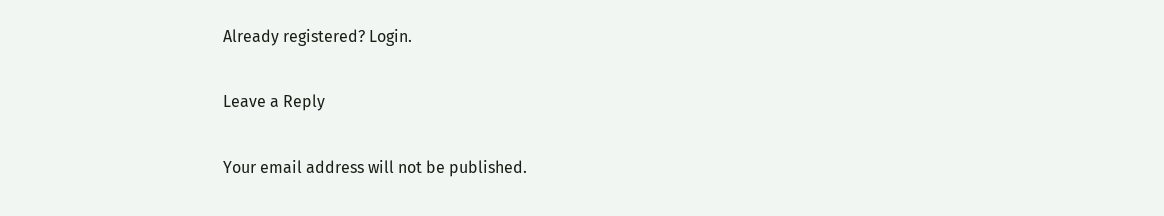Already registered? Login.

Leave a Reply

Your email address will not be published.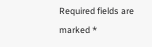Required fields are marked *